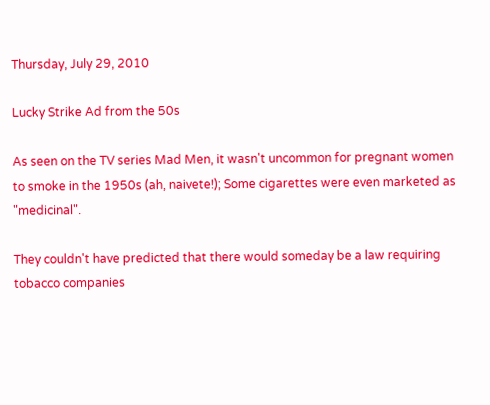Thursday, July 29, 2010

Lucky Strike Ad from the 50s

As seen on the TV series Mad Men, it wasn't uncommon for pregnant women to smoke in the 1950s (ah, naivete!); Some cigarettes were even marketed as "medicinal".

They couldn't have predicted that there would someday be a law requiring tobacco companies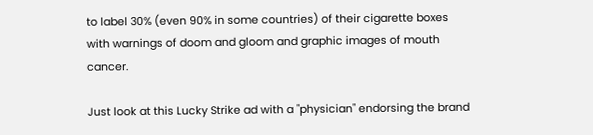to label 30% (even 90% in some countries) of their cigarette boxes with warnings of doom and gloom and graphic images of mouth cancer.

Just look at this Lucky Strike ad with a "physician" endorsing the brand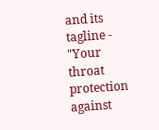and its tagline - "Your throat protection against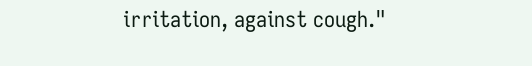irritation, against cough."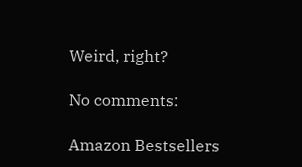Weird, right?

No comments:

Amazon Bestsellers